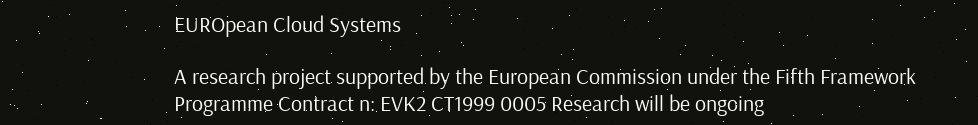EUROpean Cloud Systems

A research project supported by the European Commission under the Fifth Framework Programme Contract n: EVK2 CT1999 0005 Research will be ongoing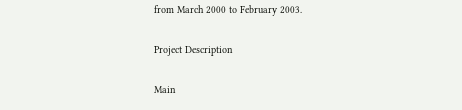from March 2000 to February 2003.

Project Description

Main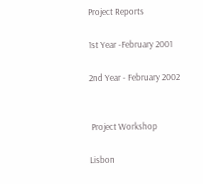Project Reports

1st Year -February 2001

2nd Year - February 2002


 Project Workshop

Lisbon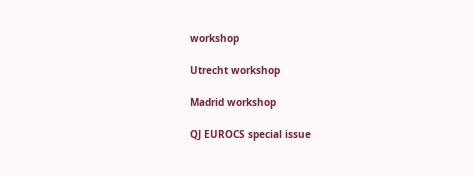workshop

Utrecht workshop

Madrid workshop

QJ EUROCS special issue